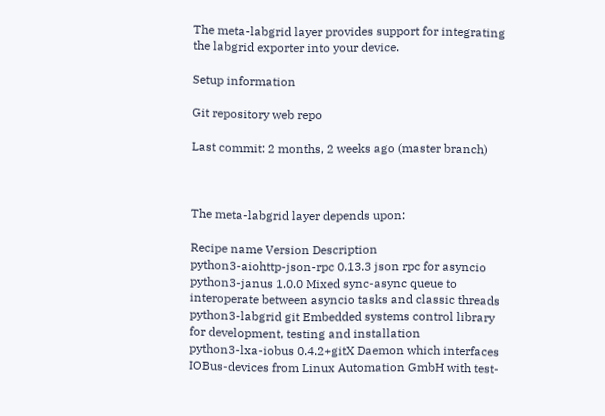The meta-labgrid layer provides support for integrating the labgrid exporter into your device.

Setup information

Git repository web repo

Last commit: 2 months, 2 weeks ago (master branch)



The meta-labgrid layer depends upon:

Recipe name Version Description
python3-aiohttp-json-rpc 0.13.3 json rpc for asyncio
python3-janus 1.0.0 Mixed sync-async queue to interoperate between asyncio tasks and classic threads
python3-labgrid git Embedded systems control library for development, testing and installation
python3-lxa-iobus 0.4.2+gitX Daemon which interfaces IOBus-devices from Linux Automation GmbH with test-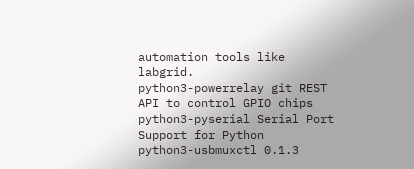automation tools like labgrid.
python3-powerrelay git REST API to control GPIO chips
python3-pyserial Serial Port Support for Python
python3-usbmuxctl 0.1.3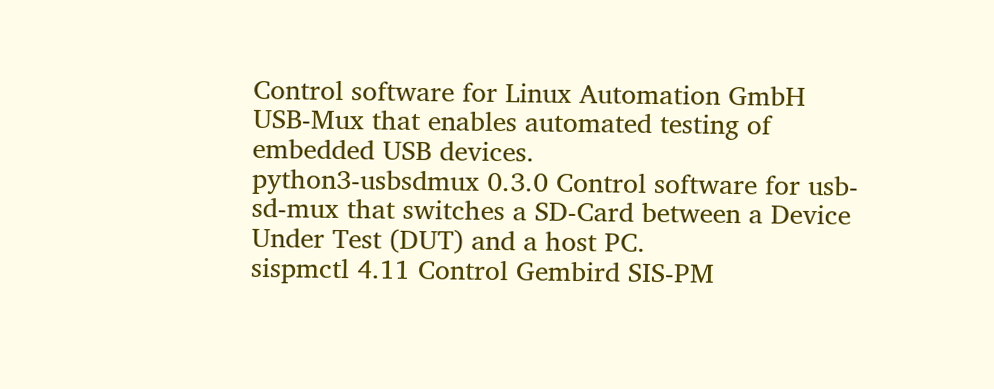Control software for Linux Automation GmbH USB-Mux that enables automated testing of embedded USB devices.
python3-usbsdmux 0.3.0 Control software for usb-sd-mux that switches a SD-Card between a Device Under Test (DUT) and a host PC.
sispmctl 4.11 Control Gembird SIS-PM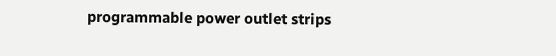programmable power outlet strips